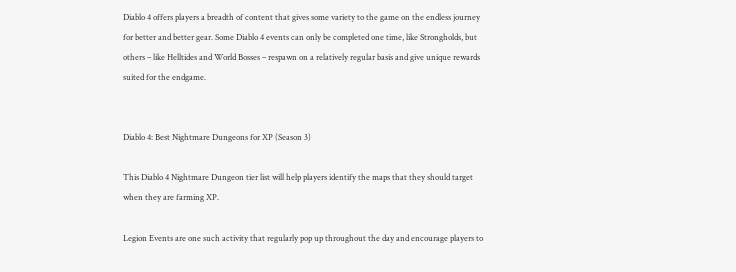Diablo 4 offers players a breadth of content that gives some variety to the game on the endless journey for better and better gear. Some Diablo 4 events can only be completed one time, like Strongholds, but others – like Helltides and World Bosses – respawn on a relatively regular basis and give unique rewards suited for the endgame.


Diablo 4: Best Nightmare Dungeons for XP (Season 3)

This Diablo 4 Nightmare Dungeon tier list will help players identify the maps that they should target when they are farming XP.

Legion Events are one such activity that regularly pop up throughout the day and encourage players to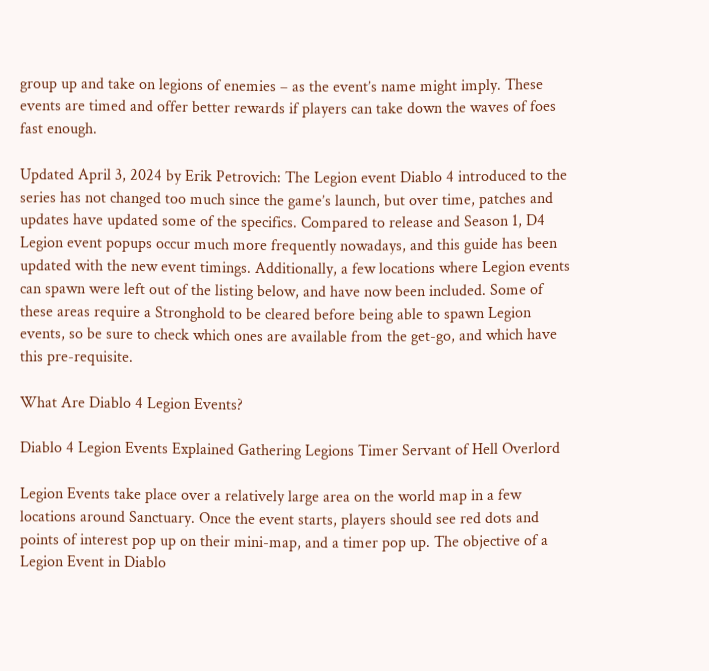group up and take on legions of enemies – as the event’s name might imply. These events are timed and offer better rewards if players can take down the waves of foes fast enough.

Updated April 3, 2024 by Erik Petrovich: The Legion event Diablo 4 introduced to the series has not changed too much since the game’s launch, but over time, patches and updates have updated some of the specifics. Compared to release and Season 1, D4 Legion event popups occur much more frequently nowadays, and this guide has been updated with the new event timings. Additionally, a few locations where Legion events can spawn were left out of the listing below, and have now been included. Some of these areas require a Stronghold to be cleared before being able to spawn Legion events, so be sure to check which ones are available from the get-go, and which have this pre-requisite.

What Are Diablo 4 Legion Events?

Diablo 4 Legion Events Explained Gathering Legions Timer Servant of Hell Overlord

Legion Events take place over a relatively large area on the world map in a few locations around Sanctuary. Once the event starts, players should see red dots and points of interest pop up on their mini-map, and a timer pop up. The objective of a Legion Event in Diablo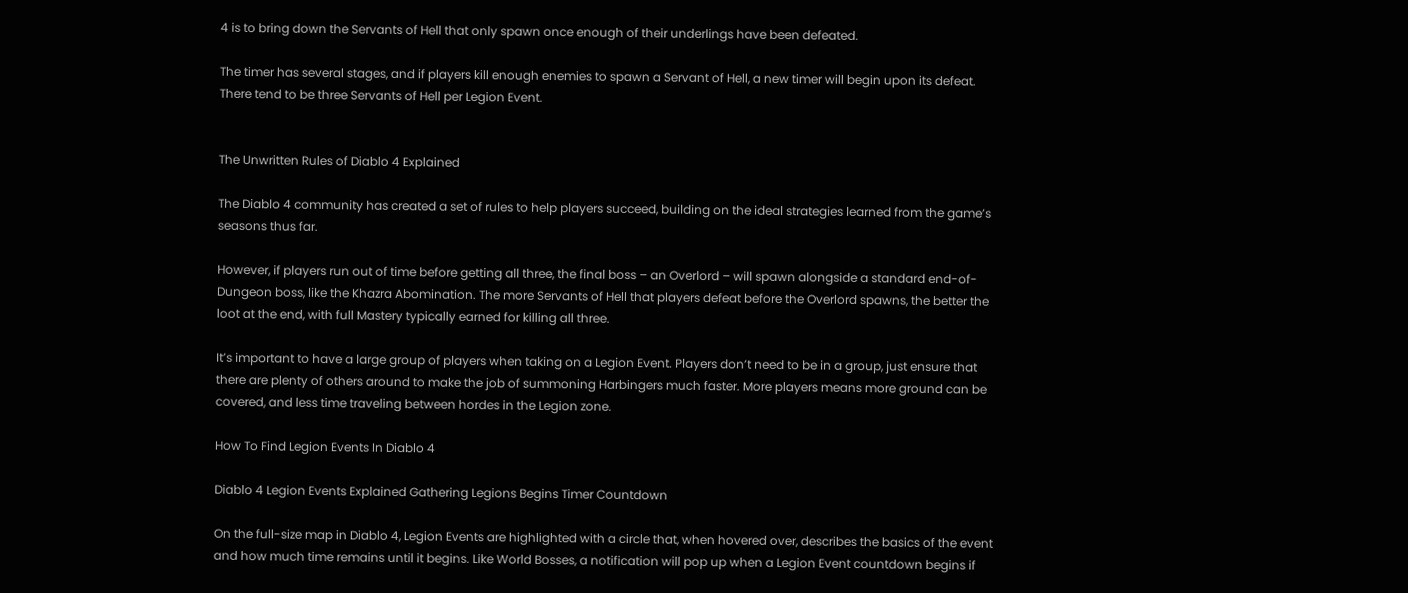4 is to bring down the Servants of Hell that only spawn once enough of their underlings have been defeated.

The timer has several stages, and if players kill enough enemies to spawn a Servant of Hell, a new timer will begin upon its defeat. There tend to be three Servants of Hell per Legion Event.


The Unwritten Rules of Diablo 4 Explained

The Diablo 4 community has created a set of rules to help players succeed, building on the ideal strategies learned from the game’s seasons thus far.

However, if players run out of time before getting all three, the final boss – an Overlord – will spawn alongside a standard end-of-Dungeon boss, like the Khazra Abomination. The more Servants of Hell that players defeat before the Overlord spawns, the better the loot at the end, with full Mastery typically earned for killing all three.

It’s important to have a large group of players when taking on a Legion Event. Players don’t need to be in a group, just ensure that there are plenty of others around to make the job of summoning Harbingers much faster. More players means more ground can be covered, and less time traveling between hordes in the Legion zone.

How To Find Legion Events In Diablo 4

Diablo 4 Legion Events Explained Gathering Legions Begins Timer Countdown

On the full-size map in Diablo 4, Legion Events are highlighted with a circle that, when hovered over, describes the basics of the event and how much time remains until it begins. Like World Bosses, a notification will pop up when a Legion Event countdown begins if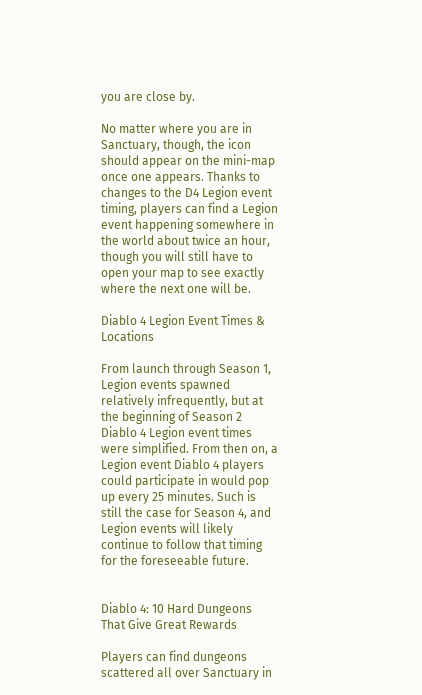you are close by.

No matter where you are in Sanctuary, though, the icon should appear on the mini-map once one appears. Thanks to changes to the D4 Legion event timing, players can find a Legion event happening somewhere in the world about twice an hour, though you will still have to open your map to see exactly where the next one will be.

Diablo 4 Legion Event Times & Locations

From launch through Season 1, Legion events spawned relatively infrequently, but at the beginning of Season 2 Diablo 4 Legion event times were simplified. From then on, a Legion event Diablo 4 players could participate in would pop up every 25 minutes. Such is still the case for Season 4, and Legion events will likely continue to follow that timing for the foreseeable future.


Diablo 4: 10 Hard Dungeons That Give Great Rewards

Players can find dungeons scattered all over Sanctuary in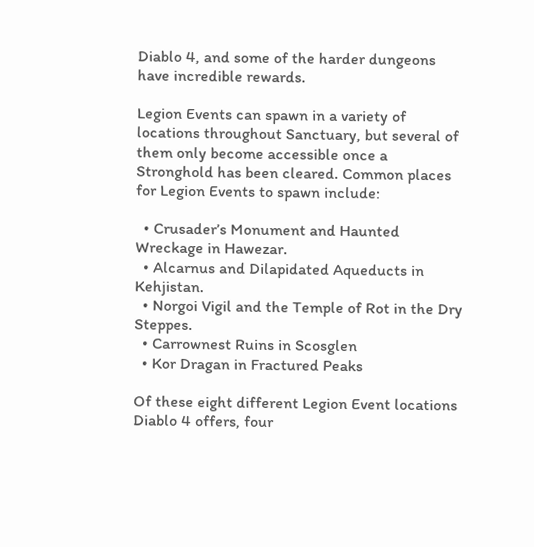Diablo 4, and some of the harder dungeons have incredible rewards.

Legion Events can spawn in a variety of locations throughout Sanctuary, but several of them only become accessible once a Stronghold has been cleared. Common places for Legion Events to spawn include:

  • Crusader’s Monument and Haunted Wreckage in Hawezar.
  • Alcarnus and Dilapidated Aqueducts in Kehjistan.
  • Norgoi Vigil and the Temple of Rot in the Dry Steppes.
  • Carrownest Ruins in Scosglen
  • Kor Dragan in Fractured Peaks

Of these eight different Legion Event locations Diablo 4 offers, four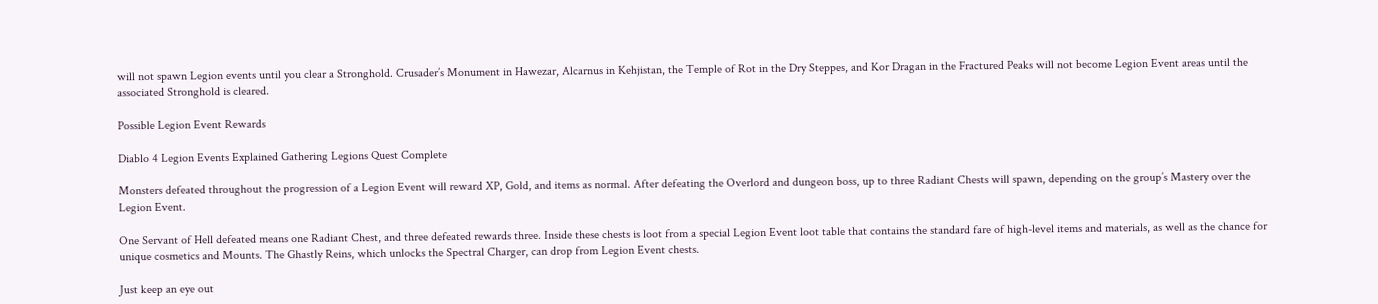will not spawn Legion events until you clear a Stronghold. Crusader’s Monument in Hawezar, Alcarnus in Kehjistan, the Temple of Rot in the Dry Steppes, and Kor Dragan in the Fractured Peaks will not become Legion Event areas until the associated Stronghold is cleared.

Possible Legion Event Rewards

Diablo 4 Legion Events Explained Gathering Legions Quest Complete

Monsters defeated throughout the progression of a Legion Event will reward XP, Gold, and items as normal. After defeating the Overlord and dungeon boss, up to three Radiant Chests will spawn, depending on the group’s Mastery over the Legion Event.

One Servant of Hell defeated means one Radiant Chest, and three defeated rewards three. Inside these chests is loot from a special Legion Event loot table that contains the standard fare of high-level items and materials, as well as the chance for unique cosmetics and Mounts. The Ghastly Reins, which unlocks the Spectral Charger, can drop from Legion Event chests.

Just keep an eye out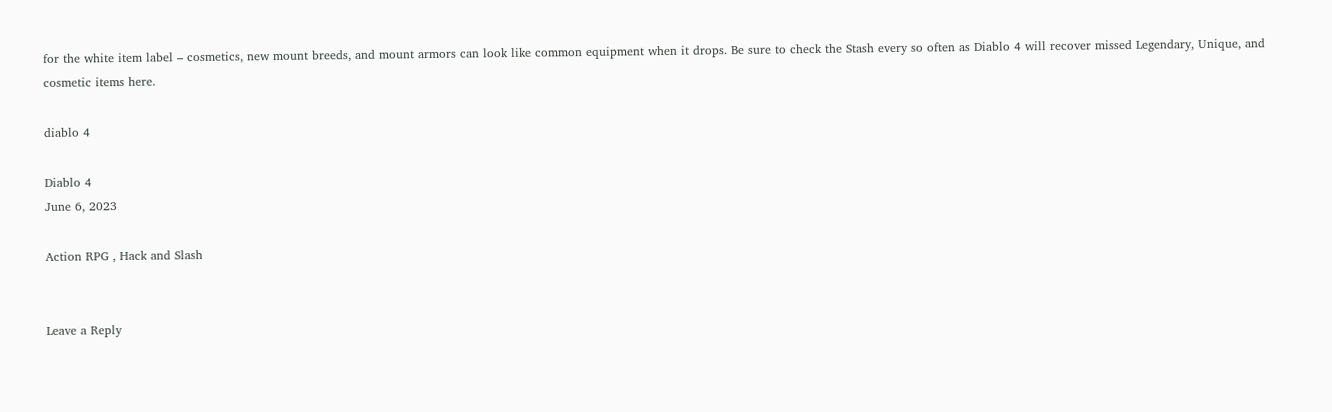for the white item label – cosmetics, new mount breeds, and mount armors can look like common equipment when it drops. Be sure to check the Stash every so often as Diablo 4 will recover missed Legendary, Unique, and cosmetic items here.

diablo 4

Diablo 4
June 6, 2023

Action RPG , Hack and Slash


Leave a Reply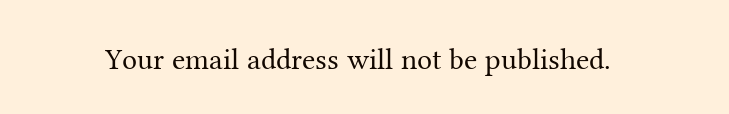Your email address will not be published.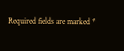Required fields are marked *